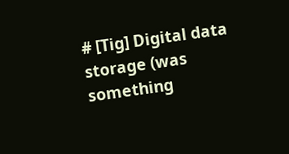# [Tig] Digital data storage (was something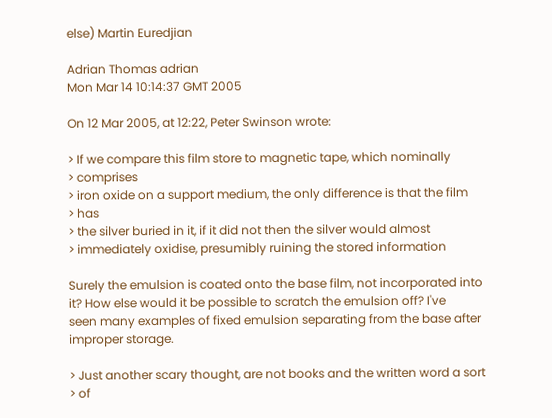else) Martin Euredjian

Adrian Thomas adrian
Mon Mar 14 10:14:37 GMT 2005

On 12 Mar 2005, at 12:22, Peter Swinson wrote:

> If we compare this film store to magnetic tape, which nominally
> comprises
> iron oxide on a support medium, the only difference is that the film
> has
> the silver buried in it, if it did not then the silver would almost
> immediately oxidise, presumibly ruining the stored information

Surely the emulsion is coated onto the base film, not incorporated into
it? How else would it be possible to scratch the emulsion off? I've
seen many examples of fixed emulsion separating from the base after
improper storage.

> Just another scary thought, are not books and the written word a sort
> of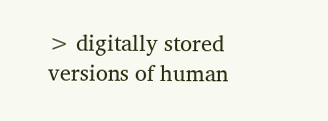> digitally stored versions of human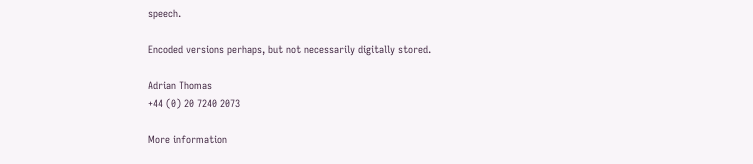speech.

Encoded versions perhaps, but not necessarily digitally stored.

Adrian Thomas
+44 (0) 20 7240 2073

More information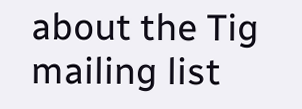about the Tig mailing list